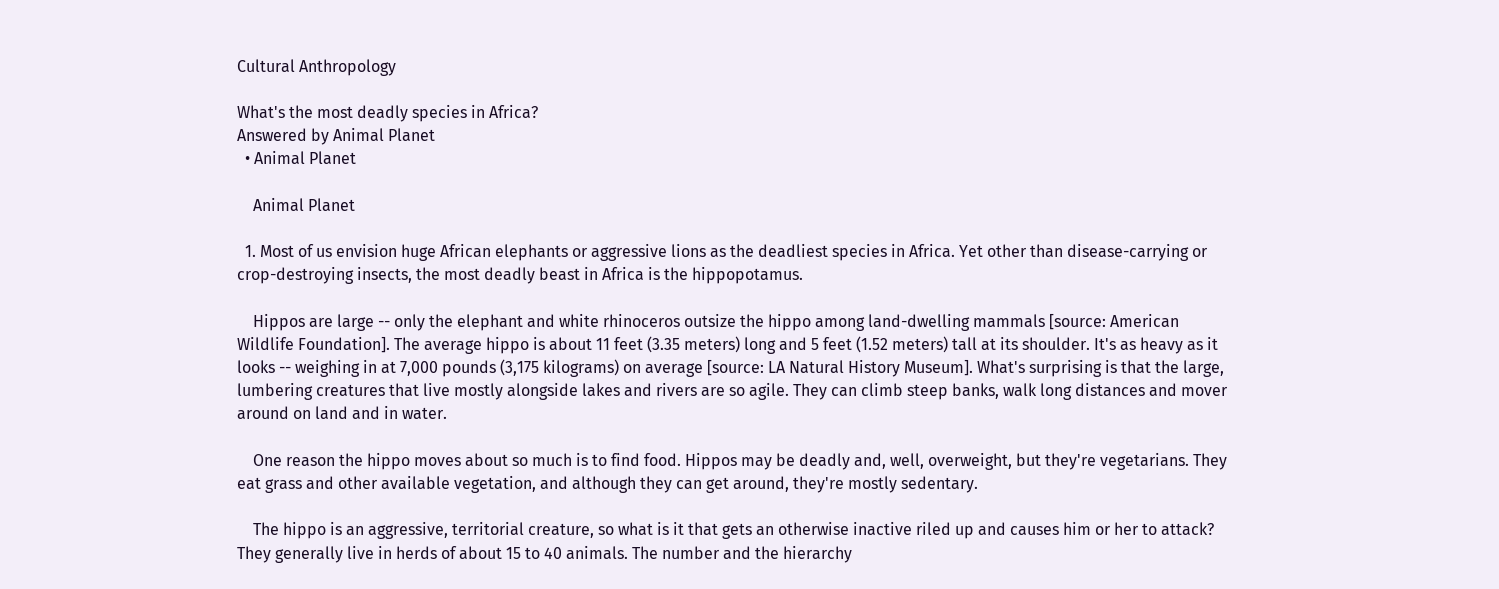Cultural Anthropology

What's the most deadly species in Africa?
Answered by Animal Planet
  • Animal Planet

    Animal Planet

  1. Most of us envision huge African elephants or aggressive lions as the deadliest species in Africa. Yet other than disease-carrying or crop-destroying insects, the most deadly beast in Africa is the hippopotamus.

    Hippos are large -- only the elephant and white rhinoceros outsize the hippo among land-dwelling mammals [source: American Wildlife Foundation]. The average hippo is about 11 feet (3.35 meters) long and 5 feet (1.52 meters) tall at its shoulder. It's as heavy as it looks -- weighing in at 7,000 pounds (3,175 kilograms) on average [source: LA Natural History Museum]. What's surprising is that the large, lumbering creatures that live mostly alongside lakes and rivers are so agile. They can climb steep banks, walk long distances and mover around on land and in water.

    One reason the hippo moves about so much is to find food. Hippos may be deadly and, well, overweight, but they're vegetarians. They eat grass and other available vegetation, and although they can get around, they're mostly sedentary.

    The hippo is an aggressive, territorial creature, so what is it that gets an otherwise inactive riled up and causes him or her to attack?  They generally live in herds of about 15 to 40 animals. The number and the hierarchy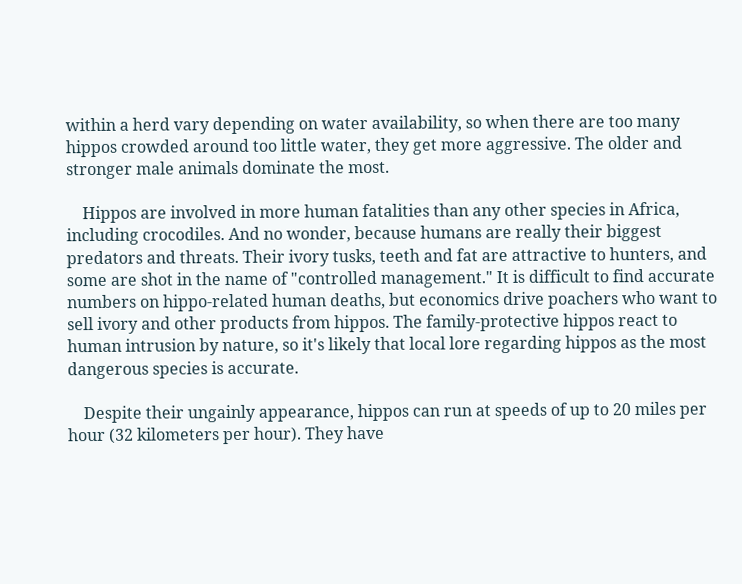within a herd vary depending on water availability, so when there are too many hippos crowded around too little water, they get more aggressive. The older and stronger male animals dominate the most.

    Hippos are involved in more human fatalities than any other species in Africa, including crocodiles. And no wonder, because humans are really their biggest predators and threats. Their ivory tusks, teeth and fat are attractive to hunters, and some are shot in the name of "controlled management." It is difficult to find accurate numbers on hippo-related human deaths, but economics drive poachers who want to sell ivory and other products from hippos. The family-protective hippos react to human intrusion by nature, so it's likely that local lore regarding hippos as the most dangerous species is accurate.

    Despite their ungainly appearance, hippos can run at speeds of up to 20 miles per hour (32 kilometers per hour). They have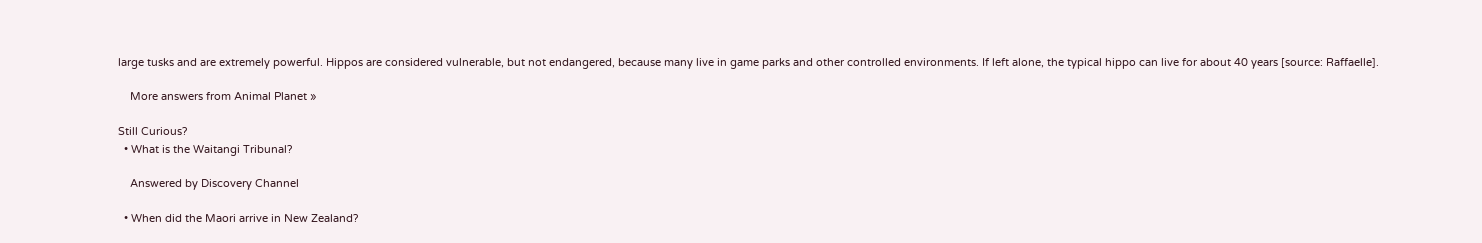large tusks and are extremely powerful. Hippos are considered vulnerable, but not endangered, because many live in game parks and other controlled environments. If left alone, the typical hippo can live for about 40 years [source: Raffaelle].

    More answers from Animal Planet »

Still Curious?
  • What is the Waitangi Tribunal?

    Answered by Discovery Channel

  • When did the Maori arrive in New Zealand?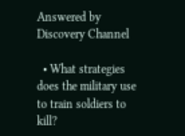Answered by Discovery Channel

  • What strategies does the military use to train soldiers to kill?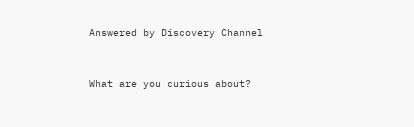Answered by Discovery Channel


What are you curious about?